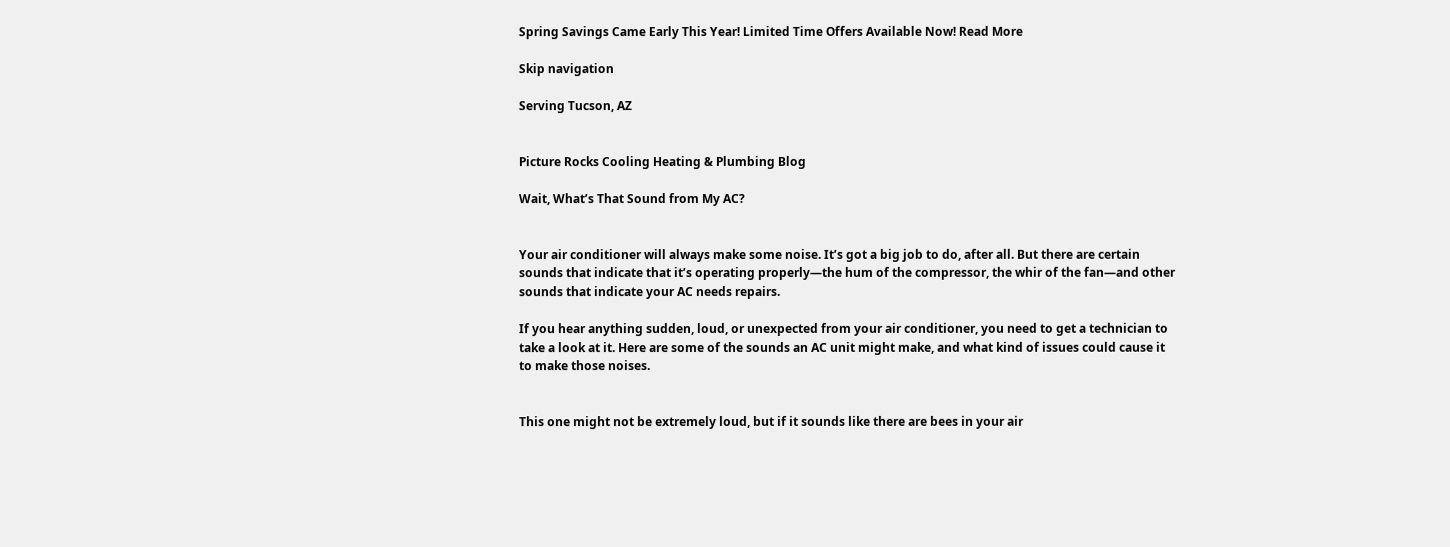Spring Savings Came Early This Year! Limited Time Offers Available Now! Read More

Skip navigation

Serving Tucson, AZ


Picture Rocks Cooling Heating & Plumbing Blog

Wait, What’s That Sound from My AC?


Your air conditioner will always make some noise. It’s got a big job to do, after all. But there are certain sounds that indicate that it’s operating properly—the hum of the compressor, the whir of the fan—and other sounds that indicate your AC needs repairs.

If you hear anything sudden, loud, or unexpected from your air conditioner, you need to get a technician to take a look at it. Here are some of the sounds an AC unit might make, and what kind of issues could cause it to make those noises.


This one might not be extremely loud, but if it sounds like there are bees in your air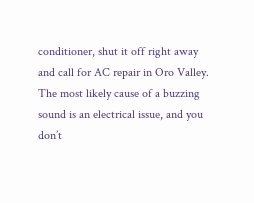conditioner, shut it off right away and call for AC repair in Oro Valley. The most likely cause of a buzzing sound is an electrical issue, and you don’t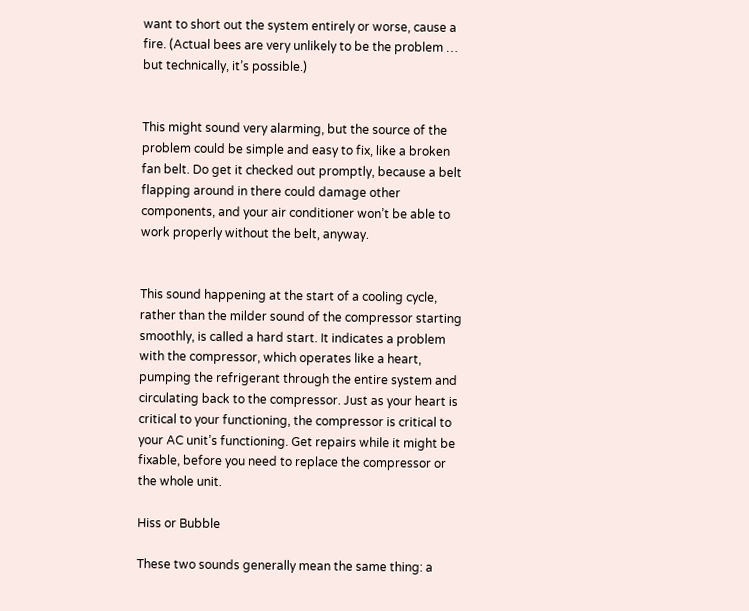want to short out the system entirely or worse, cause a fire. (Actual bees are very unlikely to be the problem … but technically, it’s possible.)


This might sound very alarming, but the source of the problem could be simple and easy to fix, like a broken fan belt. Do get it checked out promptly, because a belt flapping around in there could damage other components, and your air conditioner won’t be able to work properly without the belt, anyway.


This sound happening at the start of a cooling cycle, rather than the milder sound of the compressor starting smoothly, is called a hard start. It indicates a problem with the compressor, which operates like a heart, pumping the refrigerant through the entire system and circulating back to the compressor. Just as your heart is critical to your functioning, the compressor is critical to your AC unit’s functioning. Get repairs while it might be fixable, before you need to replace the compressor or the whole unit.

Hiss or Bubble

These two sounds generally mean the same thing: a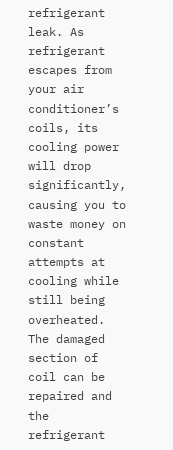refrigerant leak. As refrigerant escapes from your air conditioner’s coils, its cooling power will drop significantly, causing you to waste money on constant attempts at cooling while still being overheated. The damaged section of coil can be repaired and the refrigerant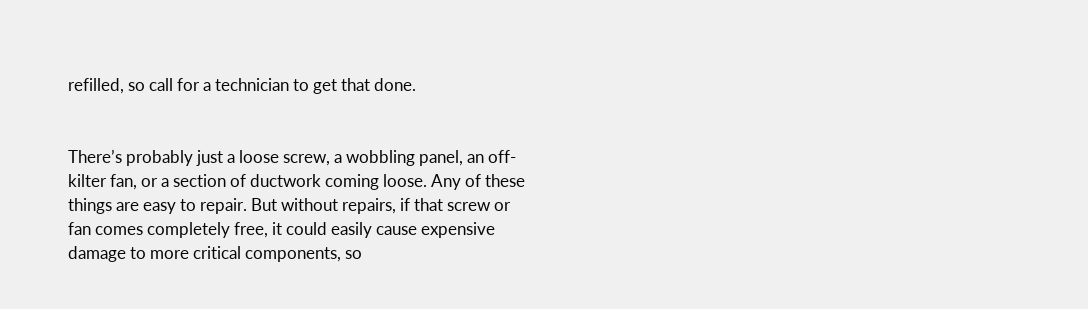refilled, so call for a technician to get that done.


There’s probably just a loose screw, a wobbling panel, an off-kilter fan, or a section of ductwork coming loose. Any of these things are easy to repair. But without repairs, if that screw or fan comes completely free, it could easily cause expensive damage to more critical components, so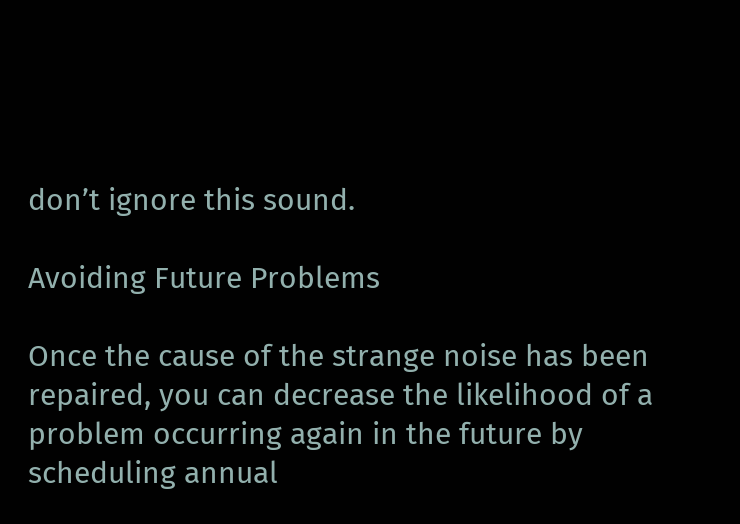don’t ignore this sound.

Avoiding Future Problems

Once the cause of the strange noise has been repaired, you can decrease the likelihood of a problem occurring again in the future by scheduling annual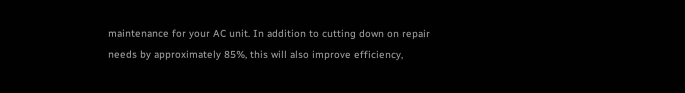maintenance for your AC unit. In addition to cutting down on repair needs by approximately 85%, this will also improve efficiency,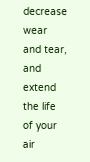decrease wear and tear, and extend the life of your air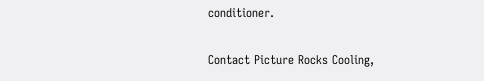conditioner.

Contact Picture Rocks Cooling,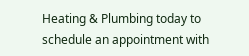Heating & Plumbing today to schedule an appointment with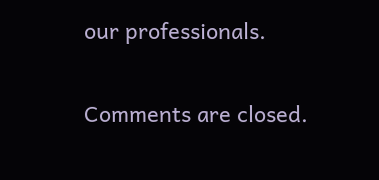our professionals.

Comments are closed.